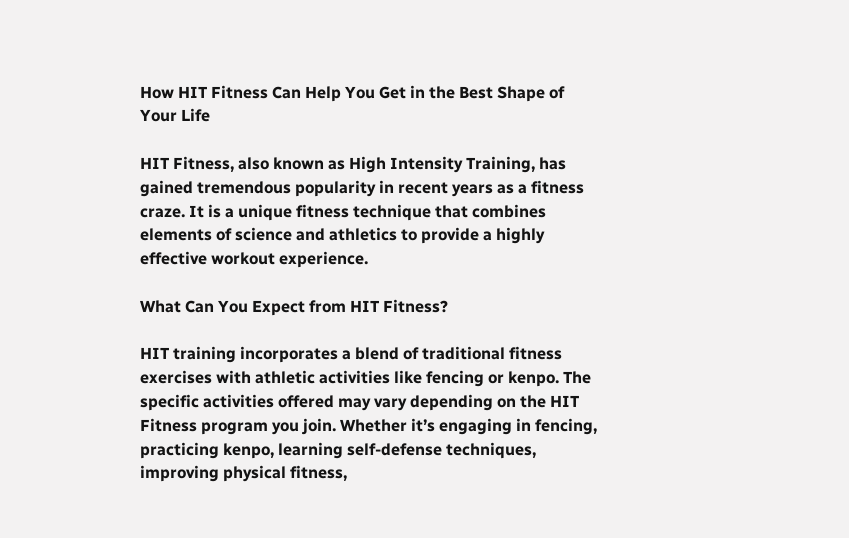How HIT Fitness Can Help You Get in the Best Shape of Your Life

HIT Fitness, also known as High Intensity Training, has gained tremendous popularity in recent years as a fitness craze. It is a unique fitness technique that combines elements of science and athletics to provide a highly effective workout experience.

What Can You Expect from HIT Fitness?

HIT training incorporates a blend of traditional fitness exercises with athletic activities like fencing or kenpo. The specific activities offered may vary depending on the HIT Fitness program you join. Whether it’s engaging in fencing, practicing kenpo, learning self-defense techniques, improving physical fitness,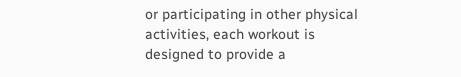or participating in other physical activities, each workout is designed to provide a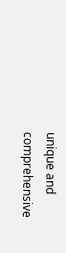unique and comprehensive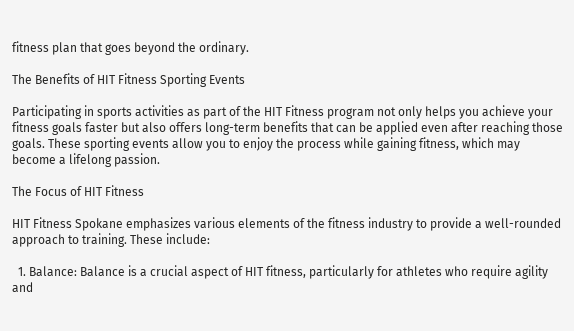fitness plan that goes beyond the ordinary.

The Benefits of HIT Fitness Sporting Events

Participating in sports activities as part of the HIT Fitness program not only helps you achieve your fitness goals faster but also offers long-term benefits that can be applied even after reaching those goals. These sporting events allow you to enjoy the process while gaining fitness, which may become a lifelong passion.

The Focus of HIT Fitness

HIT Fitness Spokane emphasizes various elements of the fitness industry to provide a well-rounded approach to training. These include:

  1. Balance: Balance is a crucial aspect of HIT fitness, particularly for athletes who require agility and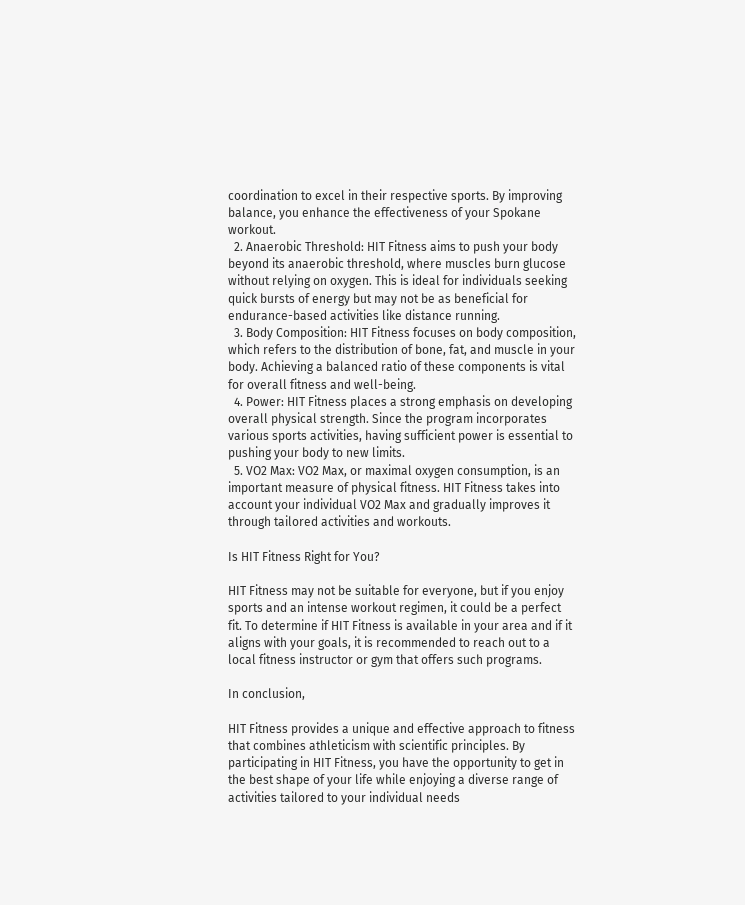coordination to excel in their respective sports. By improving balance, you enhance the effectiveness of your Spokane workout.
  2. Anaerobic Threshold: HIT Fitness aims to push your body beyond its anaerobic threshold, where muscles burn glucose without relying on oxygen. This is ideal for individuals seeking quick bursts of energy but may not be as beneficial for endurance-based activities like distance running.
  3. Body Composition: HIT Fitness focuses on body composition, which refers to the distribution of bone, fat, and muscle in your body. Achieving a balanced ratio of these components is vital for overall fitness and well-being.
  4. Power: HIT Fitness places a strong emphasis on developing overall physical strength. Since the program incorporates various sports activities, having sufficient power is essential to pushing your body to new limits.
  5. VO2 Max: VO2 Max, or maximal oxygen consumption, is an important measure of physical fitness. HIT Fitness takes into account your individual VO2 Max and gradually improves it through tailored activities and workouts.

Is HIT Fitness Right for You?

HIT Fitness may not be suitable for everyone, but if you enjoy sports and an intense workout regimen, it could be a perfect fit. To determine if HIT Fitness is available in your area and if it aligns with your goals, it is recommended to reach out to a local fitness instructor or gym that offers such programs.

In conclusion,

HIT Fitness provides a unique and effective approach to fitness that combines athleticism with scientific principles. By participating in HIT Fitness, you have the opportunity to get in the best shape of your life while enjoying a diverse range of activities tailored to your individual needs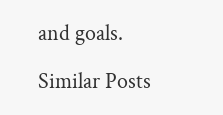and goals.

Similar Posts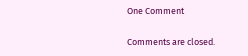One Comment

Comments are closed.